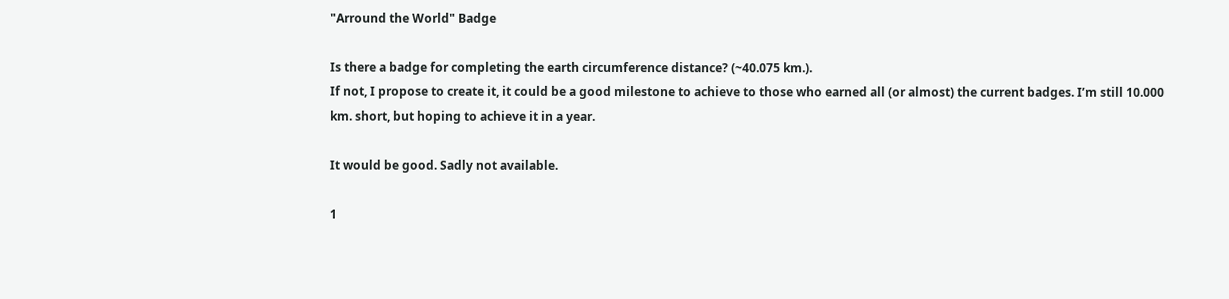"Arround the World" Badge

Is there a badge for completing the earth circumference distance? (~40.075 km.).
If not, I propose to create it, it could be a good milestone to achieve to those who earned all (or almost) the current badges. I’m still 10.000 km. short, but hoping to achieve it in a year.

It would be good. Sadly not available.

1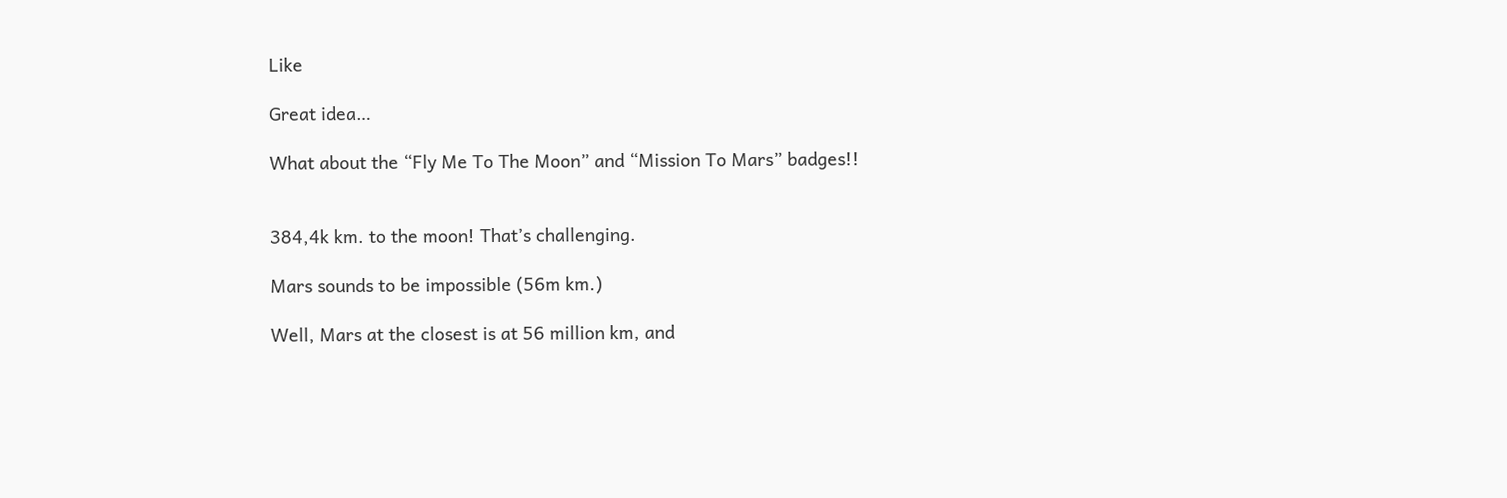Like

Great idea…

What about the “Fly Me To The Moon” and “Mission To Mars” badges!!


384,4k km. to the moon! That’s challenging.

Mars sounds to be impossible (56m km.)

Well, Mars at the closest is at 56 million km, and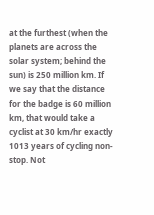at the furthest (when the planets are across the solar system; behind the sun) is 250 million km. If we say that the distance for the badge is 60 million km, that would take a cyclist at 30 km/hr exactly 1013 years of cycling non-stop. Not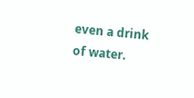even a drink of water.